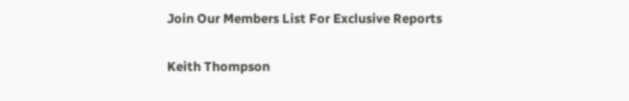Join Our Members List For Exclusive Reports

Keith Thompson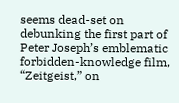seems dead-set on debunking the first part of Peter Joseph’s emblematic forbidden-knowledge film, “Zeitgeist,” on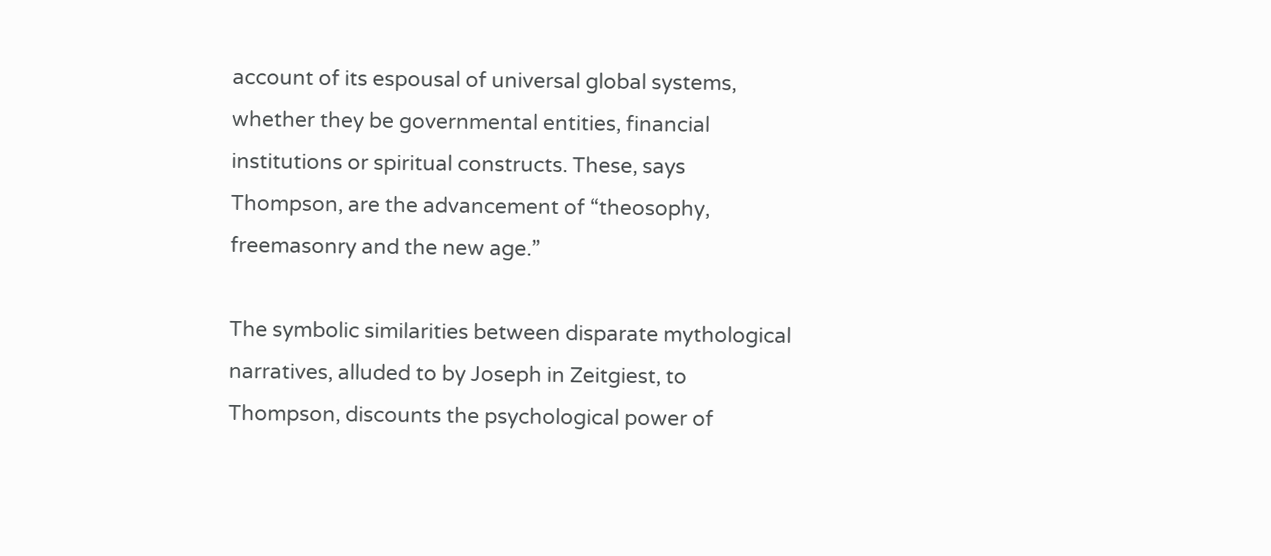account of its espousal of universal global systems, whether they be governmental entities, financial institutions or spiritual constructs. These, says Thompson, are the advancement of “theosophy, freemasonry and the new age.”

The symbolic similarities between disparate mythological narratives, alluded to by Joseph in Zeitgiest, to Thompson, discounts the psychological power of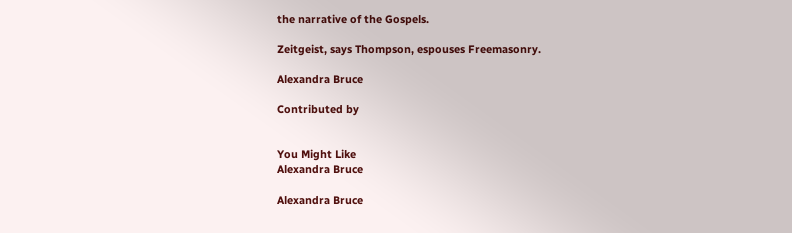the narrative of the Gospels.

Zeitgeist, says Thompson, espouses Freemasonry.

Alexandra Bruce

Contributed by


You Might Like
Alexandra Bruce

Alexandra Bruce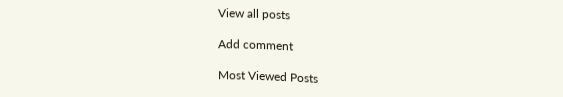View all posts

Add comment

Most Viewed Posts